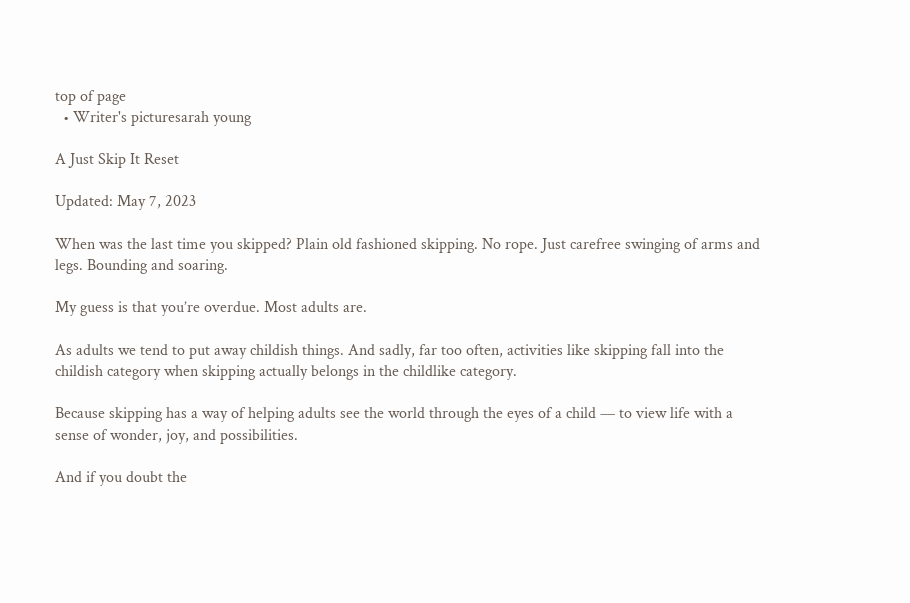top of page
  • Writer's picturesarah young

A Just Skip It Reset

Updated: May 7, 2023

When was the last time you skipped? Plain old fashioned skipping. No rope. Just carefree swinging of arms and legs. Bounding and soaring.

My guess is that you’re overdue. Most adults are.

As adults we tend to put away childish things. And sadly, far too often, activities like skipping fall into the childish category when skipping actually belongs in the childlike category.

Because skipping has a way of helping adults see the world through the eyes of a child — to view life with a sense of wonder, joy, and possibilities.

And if you doubt the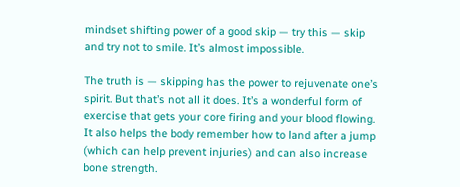mindset shifting power of a good skip — try this — skip and try not to smile. It’s almost impossible.

The truth is — skipping has the power to rejuvenate one’s spirit. But that’s not all it does. It’s a wonderful form of exercise that gets your core firing and your blood flowing. It also helps the body remember how to land after a jump (which can help prevent injuries) and can also increase bone strength.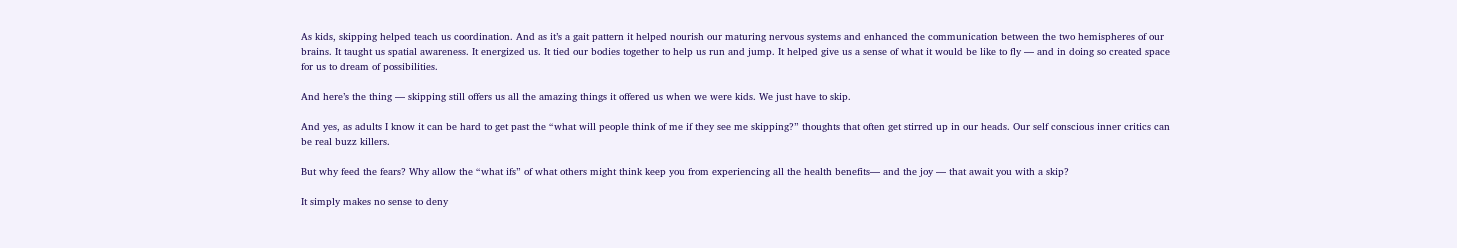As kids, skipping helped teach us coordination. And as it’s a gait pattern it helped nourish our maturing nervous systems and enhanced the communication between the two hemispheres of our brains. It taught us spatial awareness. It energized us. It tied our bodies together to help us run and jump. It helped give us a sense of what it would be like to fly — and in doing so created space for us to dream of possibilities.

And here’s the thing — skipping still offers us all the amazing things it offered us when we were kids. We just have to skip.

And yes, as adults I know it can be hard to get past the “what will people think of me if they see me skipping?” thoughts that often get stirred up in our heads. Our self conscious inner critics can be real buzz killers.

But why feed the fears? Why allow the “what ifs” of what others might think keep you from experiencing all the health benefits— and the joy — that await you with a skip?

It simply makes no sense to deny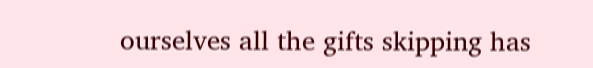ourselves all the gifts skipping has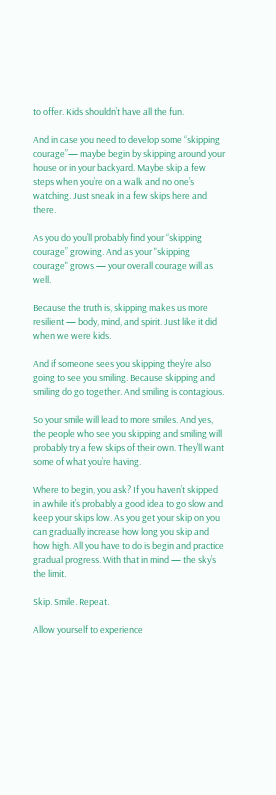to offer. Kids shouldn’t have all the fun.

And in case you need to develop some “skipping courage”— maybe begin by skipping around your house or in your backyard. Maybe skip a few steps when you’re on a walk and no one’s watching. Just sneak in a few skips here and there.

As you do you’ll probably find your “skipping courage” growing. And as your "skipping courage" grows — your overall courage will as well.

Because the truth is, skipping makes us more resilient — body, mind, and spirit. Just like it did when we were kids.

And if someone sees you skipping they’re also going to see you smiling. Because skipping and smiling do go together. And smiling is contagious.

So your smile will lead to more smiles. And yes, the people who see you skipping and smiling will probably try a few skips of their own. They’ll want some of what you’re having.

Where to begin, you ask? If you haven’t skipped in awhile it’s probably a good idea to go slow and keep your skips low. As you get your skip on you can gradually increase how long you skip and how high. All you have to do is begin and practice gradual progress. With that in mind — the sky’s the limit.

Skip. Smile. Repeat.

Allow yourself to experience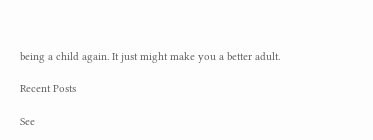being a child again. It just might make you a better adult.

Recent Posts

See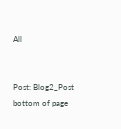All


Post: Blog2_Post
bottom of page